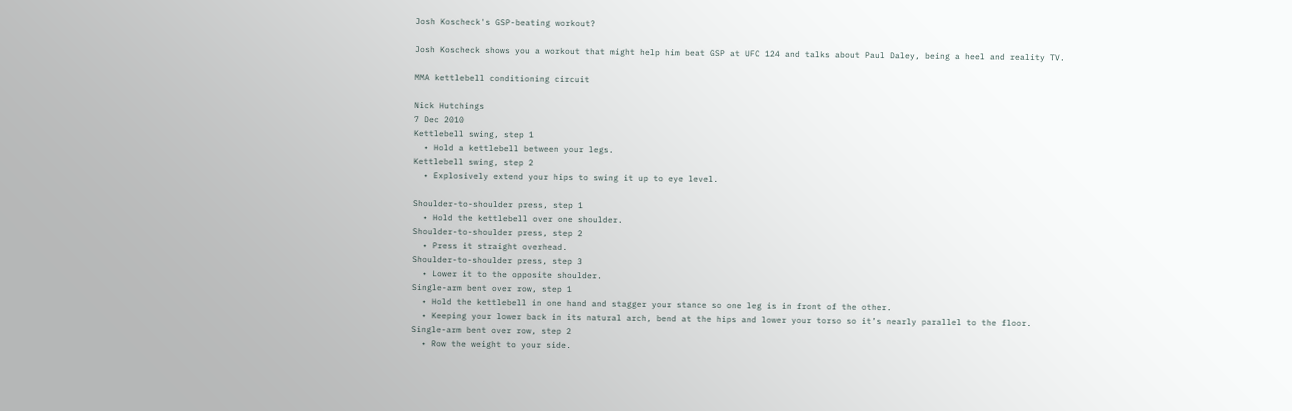Josh Koscheck's GSP-beating workout?

Josh Koscheck shows you a workout that might help him beat GSP at UFC 124 and talks about Paul Daley, being a heel and reality TV.

MMA kettlebell conditioning circuit

Nick Hutchings
7 Dec 2010
Kettlebell swing, step 1
  • Hold a kettlebell between your legs.
Kettlebell swing, step 2
  • Explosively extend your hips to swing it up to eye level.

Shoulder-to-shoulder press, step 1
  • Hold the kettlebell over one shoulder.
Shoulder-to-shoulder press, step 2
  • Press it straight overhead.
Shoulder-to-shoulder press, step 3
  • Lower it to the opposite shoulder.
Single-arm bent over row, step 1
  • Hold the kettlebell in one hand and stagger your stance so one leg is in front of the other.
  • Keeping your lower back in its natural arch, bend at the hips and lower your torso so it’s nearly parallel to the floor.
Single-arm bent over row, step 2
  • Row the weight to your side.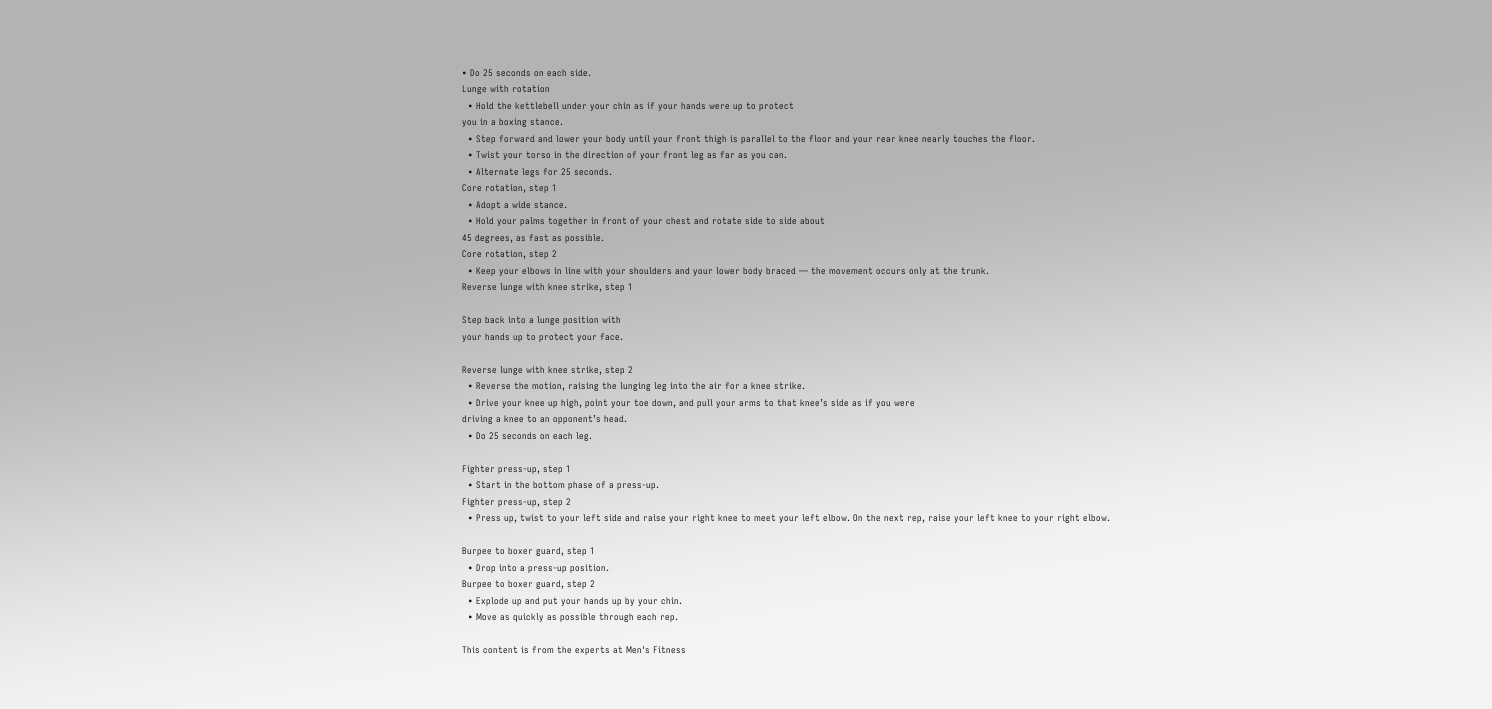• Do 25 seconds on each side.
Lunge with rotation
  • Hold the kettlebell under your chin as if your hands were up to protect
you in a boxing stance.
  • Step forward and lower your body until your front thigh is parallel to the floor and your rear knee nearly touches the floor.
  • Twist your torso in the direction of your front leg as far as you can.
  • Alternate legs for 25 seconds.
Core rotation, step 1
  • Adopt a wide stance.
  • Hold your palms together in front of your chest and rotate side to side about
45 degrees, as fast as possible.
Core rotation, step 2
  • Keep your elbows in line with your shoulders and your lower body braced — the movement occurs only at the trunk.
Reverse lunge with knee strike, step 1

Step back into a lunge position with
your hands up to protect your face.

Reverse lunge with knee strike, step 2
  • Reverse the motion, raising the lunging leg into the air for a knee strike.
  • Drive your knee up high, point your toe down, and pull your arms to that knee’s side as if you were
driving a knee to an opponent’s head.
  • Do 25 seconds on each leg.

Fighter press-up, step 1
  • Start in the bottom phase of a press-up.
Fighter press-up, step 2
  • Press up, twist to your left side and raise your right knee to meet your left elbow. On the next rep, raise your left knee to your right elbow.

Burpee to boxer guard, step 1
  • Drop into a press-up position.
Burpee to boxer guard, step 2
  • Explode up and put your hands up by your chin.
  • Move as quickly as possible through each rep.

This content is from the experts at Men's Fitness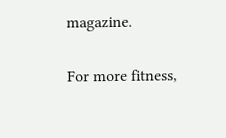magazine.

For more fitness,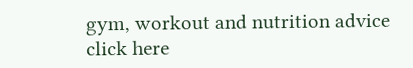gym, workout and nutrition advice click here